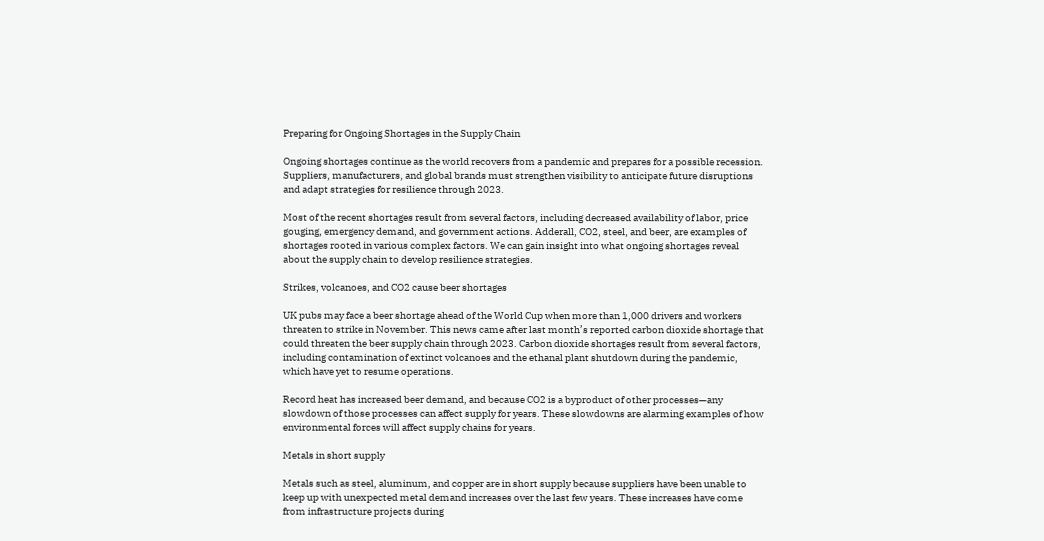Preparing for Ongoing Shortages in the Supply Chain

Ongoing shortages continue as the world recovers from a pandemic and prepares for a possible recession. Suppliers, manufacturers, and global brands must strengthen visibility to anticipate future disruptions and adapt strategies for resilience through 2023.

Most of the recent shortages result from several factors, including decreased availability of labor, price gouging, emergency demand, and government actions. Adderall, CO2, steel, and beer, are examples of shortages rooted in various complex factors. We can gain insight into what ongoing shortages reveal about the supply chain to develop resilience strategies.

Strikes, volcanoes, and CO2 cause beer shortages

UK pubs may face a beer shortage ahead of the World Cup when more than 1,000 drivers and workers threaten to strike in November. This news came after last month’s reported carbon dioxide shortage that could threaten the beer supply chain through 2023. Carbon dioxide shortages result from several factors, including contamination of extinct volcanoes and the ethanal plant shutdown during the pandemic, which have yet to resume operations.

Record heat has increased beer demand, and because CO2 is a byproduct of other processes—any slowdown of those processes can affect supply for years. These slowdowns are alarming examples of how environmental forces will affect supply chains for years.

Metals in short supply

Metals such as steel, aluminum, and copper are in short supply because suppliers have been unable to keep up with unexpected metal demand increases over the last few years. These increases have come from infrastructure projects during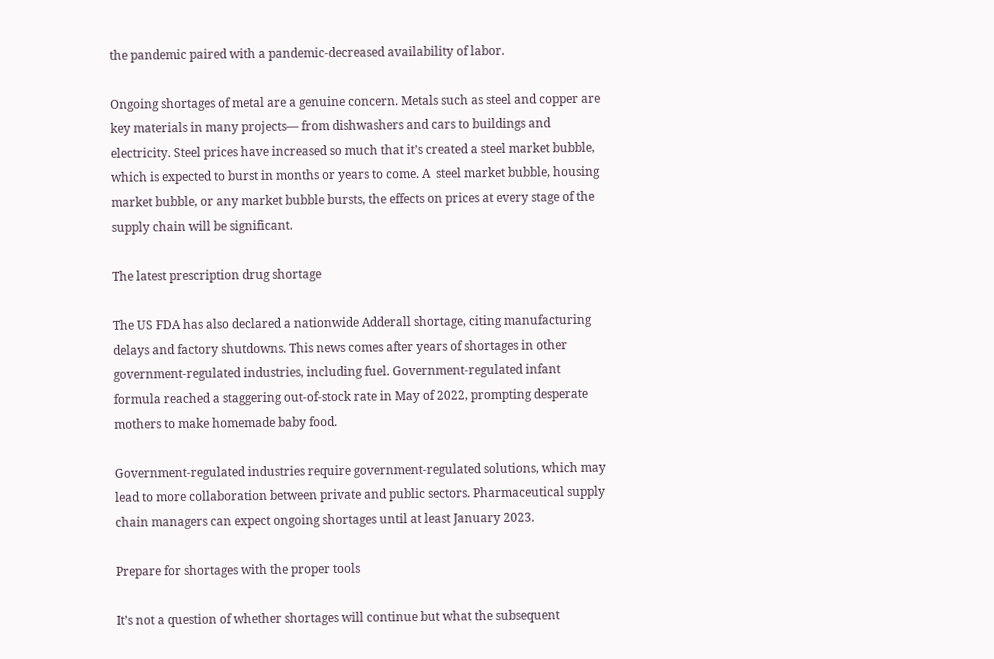the pandemic paired with a pandemic-decreased availability of labor.

Ongoing shortages of metal are a genuine concern. Metals such as steel and copper are key materials in many projects— from dishwashers and cars to buildings and electricity. Steel prices have increased so much that it’s created a steel market bubble, which is expected to burst in months or years to come. A  steel market bubble, housing market bubble, or any market bubble bursts, the effects on prices at every stage of the supply chain will be significant.

The latest prescription drug shortage

The US FDA has also declared a nationwide Adderall shortage, citing manufacturing delays and factory shutdowns. This news comes after years of shortages in other government-regulated industries, including fuel. Government-regulated infant formula reached a staggering out-of-stock rate in May of 2022, prompting desperate mothers to make homemade baby food.

Government-regulated industries require government-regulated solutions, which may lead to more collaboration between private and public sectors. Pharmaceutical supply chain managers can expect ongoing shortages until at least January 2023.

Prepare for shortages with the proper tools

It’s not a question of whether shortages will continue but what the subsequent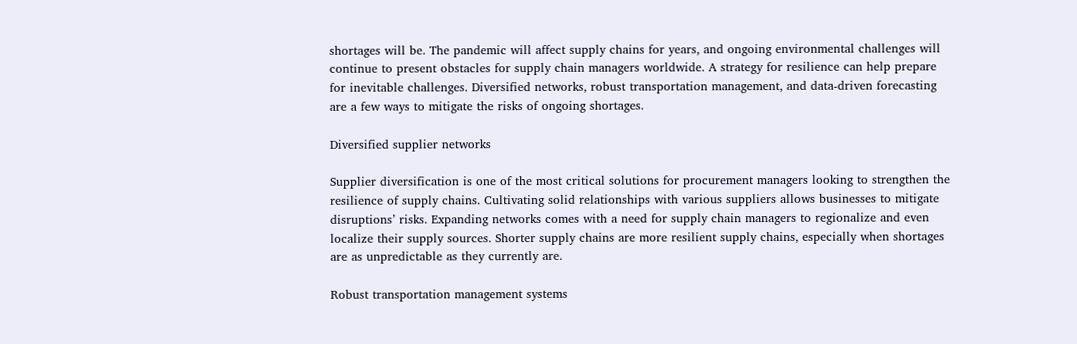shortages will be. The pandemic will affect supply chains for years, and ongoing environmental challenges will continue to present obstacles for supply chain managers worldwide. A strategy for resilience can help prepare for inevitable challenges. Diversified networks, robust transportation management, and data-driven forecasting are a few ways to mitigate the risks of ongoing shortages.

Diversified supplier networks

Supplier diversification is one of the most critical solutions for procurement managers looking to strengthen the resilience of supply chains. Cultivating solid relationships with various suppliers allows businesses to mitigate disruptions’ risks. Expanding networks comes with a need for supply chain managers to regionalize and even localize their supply sources. Shorter supply chains are more resilient supply chains, especially when shortages are as unpredictable as they currently are.

Robust transportation management systems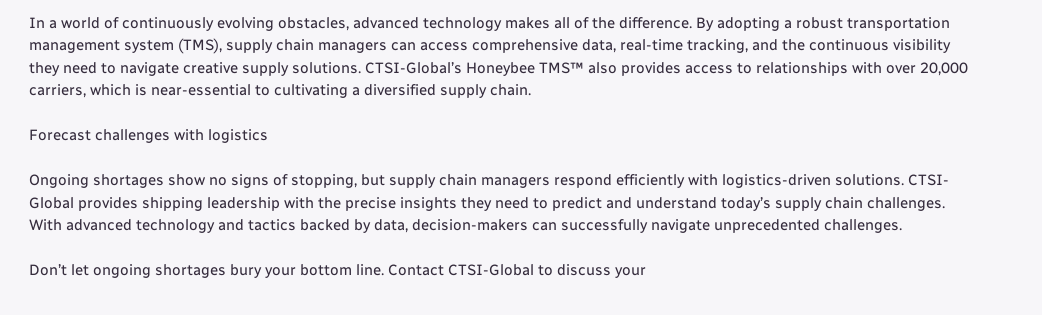In a world of continuously evolving obstacles, advanced technology makes all of the difference. By adopting a robust transportation management system (TMS), supply chain managers can access comprehensive data, real-time tracking, and the continuous visibility they need to navigate creative supply solutions. CTSI-Global’s Honeybee TMS™ also provides access to relationships with over 20,000 carriers, which is near-essential to cultivating a diversified supply chain.

Forecast challenges with logistics

Ongoing shortages show no signs of stopping, but supply chain managers respond efficiently with logistics-driven solutions. CTSI-Global provides shipping leadership with the precise insights they need to predict and understand today’s supply chain challenges. With advanced technology and tactics backed by data, decision-makers can successfully navigate unprecedented challenges.

Don’t let ongoing shortages bury your bottom line. Contact CTSI-Global to discuss your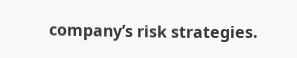company’s risk strategies.